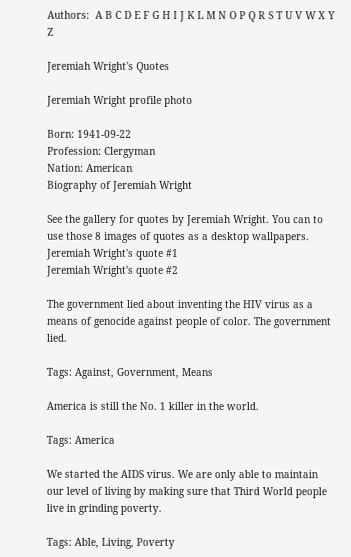Authors:  A B C D E F G H I J K L M N O P Q R S T U V W X Y Z

Jeremiah Wright's Quotes

Jeremiah Wright profile photo

Born: 1941-09-22
Profession: Clergyman
Nation: American
Biography of Jeremiah Wright

See the gallery for quotes by Jeremiah Wright. You can to use those 8 images of quotes as a desktop wallpapers.
Jeremiah Wright's quote #1
Jeremiah Wright's quote #2

The government lied about inventing the HIV virus as a means of genocide against people of color. The government lied.

Tags: Against, Government, Means

America is still the No. 1 killer in the world.

Tags: America

We started the AIDS virus. We are only able to maintain our level of living by making sure that Third World people live in grinding poverty.

Tags: Able, Living, Poverty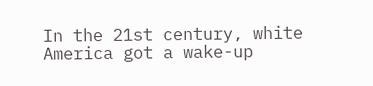In the 21st century, white America got a wake-up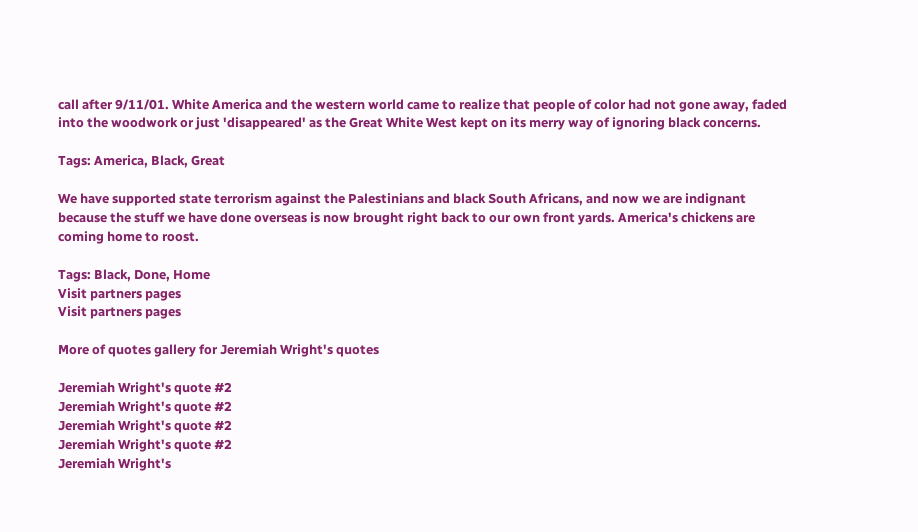call after 9/11/01. White America and the western world came to realize that people of color had not gone away, faded into the woodwork or just 'disappeared' as the Great White West kept on its merry way of ignoring black concerns.

Tags: America, Black, Great

We have supported state terrorism against the Palestinians and black South Africans, and now we are indignant because the stuff we have done overseas is now brought right back to our own front yards. America's chickens are coming home to roost.

Tags: Black, Done, Home
Visit partners pages
Visit partners pages

More of quotes gallery for Jeremiah Wright's quotes

Jeremiah Wright's quote #2
Jeremiah Wright's quote #2
Jeremiah Wright's quote #2
Jeremiah Wright's quote #2
Jeremiah Wright's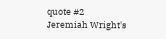quote #2
Jeremiah Wright's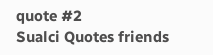quote #2
Sualci Quotes friends